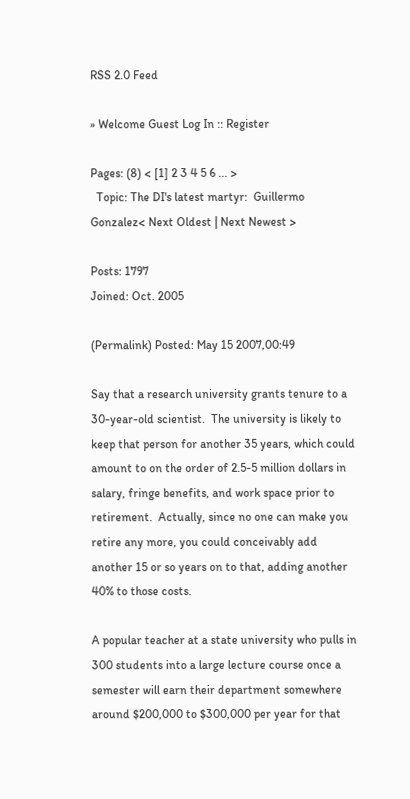RSS 2.0 Feed

» Welcome Guest Log In :: Register

Pages: (8) < [1] 2 3 4 5 6 ... >
  Topic: The DI's latest martyr:  Guillermo Gonzalez< Next Oldest | Next Newest >

Posts: 1797
Joined: Oct. 2005

(Permalink) Posted: May 15 2007,00:49

Say that a research university grants tenure to a 30-year-old scientist.  The university is likely to keep that person for another 35 years, which could amount to on the order of 2.5-5 million dollars in salary, fringe benefits, and work space prior to retirement.  Actually, since no one can make you retire any more, you could conceivably add another 15 or so years on to that, adding another 40% to those costs.

A popular teacher at a state university who pulls in 300 students into a large lecture course once a semester will earn their department somewhere around $200,000 to $300,000 per year for that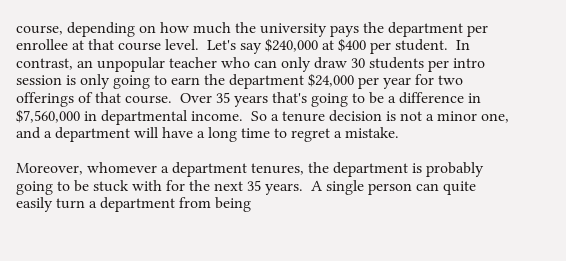course, depending on how much the university pays the department per enrollee at that course level.  Let's say $240,000 at $400 per student.  In contrast, an unpopular teacher who can only draw 30 students per intro session is only going to earn the department $24,000 per year for two offerings of that course.  Over 35 years that's going to be a difference in $7,560,000 in departmental income.  So a tenure decision is not a minor one, and a department will have a long time to regret a mistake.

Moreover, whomever a department tenures, the department is probably going to be stuck with for the next 35 years.  A single person can quite easily turn a department from being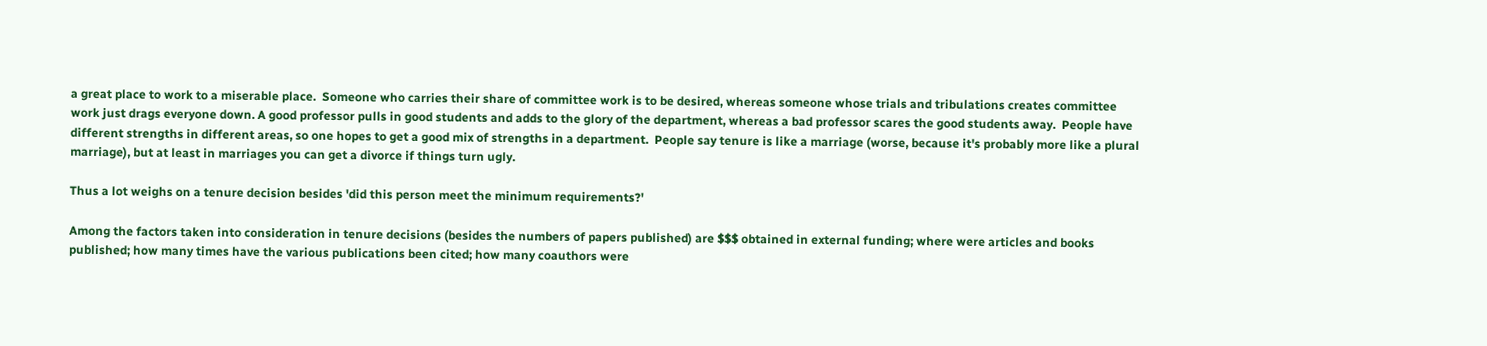a great place to work to a miserable place.  Someone who carries their share of committee work is to be desired, whereas someone whose trials and tribulations creates committee work just drags everyone down. A good professor pulls in good students and adds to the glory of the department, whereas a bad professor scares the good students away.  People have different strengths in different areas, so one hopes to get a good mix of strengths in a department.  People say tenure is like a marriage (worse, because it's probably more like a plural marriage), but at least in marriages you can get a divorce if things turn ugly.

Thus a lot weighs on a tenure decision besides 'did this person meet the minimum requirements?'

Among the factors taken into consideration in tenure decisions (besides the numbers of papers published) are $$$ obtained in external funding; where were articles and books published; how many times have the various publications been cited; how many coauthors were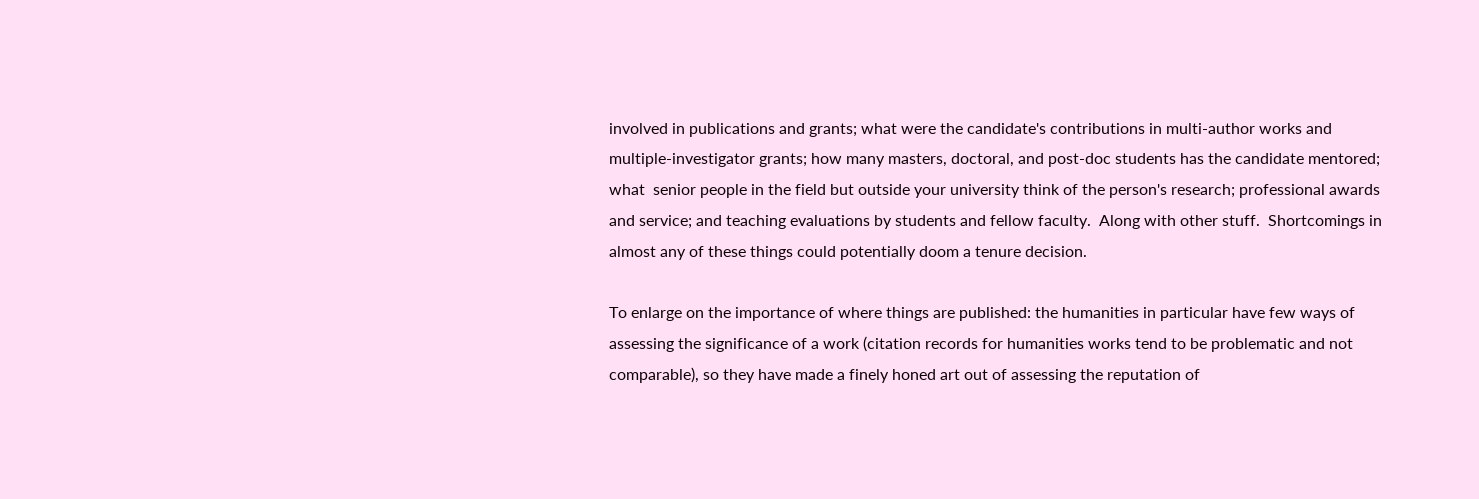involved in publications and grants; what were the candidate's contributions in multi-author works and multiple-investigator grants; how many masters, doctoral, and post-doc students has the candidate mentored; what  senior people in the field but outside your university think of the person's research; professional awards and service; and teaching evaluations by students and fellow faculty.  Along with other stuff.  Shortcomings in almost any of these things could potentially doom a tenure decision.

To enlarge on the importance of where things are published: the humanities in particular have few ways of assessing the significance of a work (citation records for humanities works tend to be problematic and not comparable), so they have made a finely honed art out of assessing the reputation of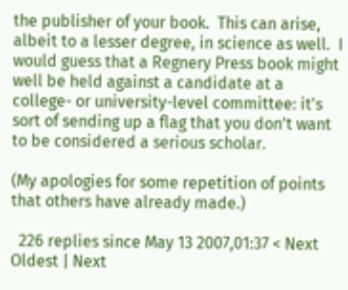the publisher of your book.  This can arise, albeit to a lesser degree, in science as well.  I would guess that a Regnery Press book might well be held against a candidate at a college- or university-level committee: it's sort of sending up a flag that you don't want to be considered a serious scholar.

(My apologies for some repetition of points that others have already made.)

  226 replies since May 13 2007,01:37 < Next Oldest | Next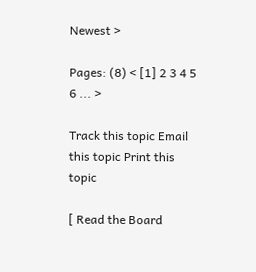Newest >

Pages: (8) < [1] 2 3 4 5 6 ... >

Track this topic Email this topic Print this topic

[ Read the Board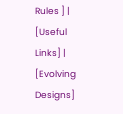Rules ] | [Useful Links] | [Evolving Designs]